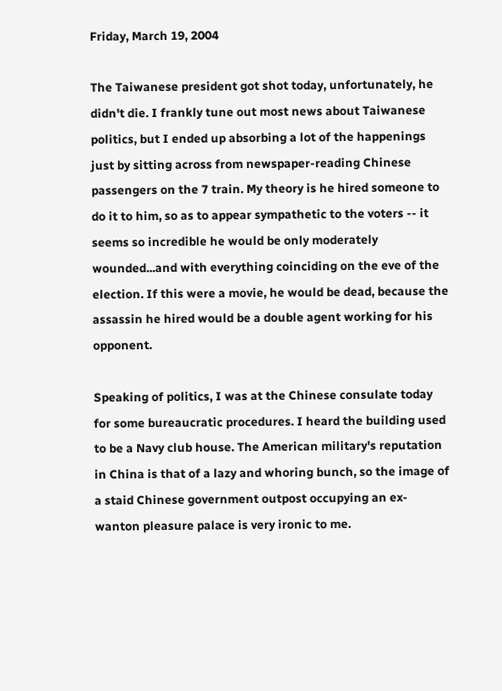Friday, March 19, 2004

The Taiwanese president got shot today, unfortunately, he didn't die. I frankly tune out most news about Taiwanese politics, but I ended up absorbing a lot of the happenings just by sitting across from newspaper-reading Chinese passengers on the 7 train. My theory is he hired someone to do it to him, so as to appear sympathetic to the voters -- it seems so incredible he would be only moderately wounded...and with everything coinciding on the eve of the election. If this were a movie, he would be dead, because the assassin he hired would be a double agent working for his opponent.

Speaking of politics, I was at the Chinese consulate today for some bureaucratic procedures. I heard the building used to be a Navy club house. The American military's reputation in China is that of a lazy and whoring bunch, so the image of a staid Chinese government outpost occupying an ex-wanton pleasure palace is very ironic to me.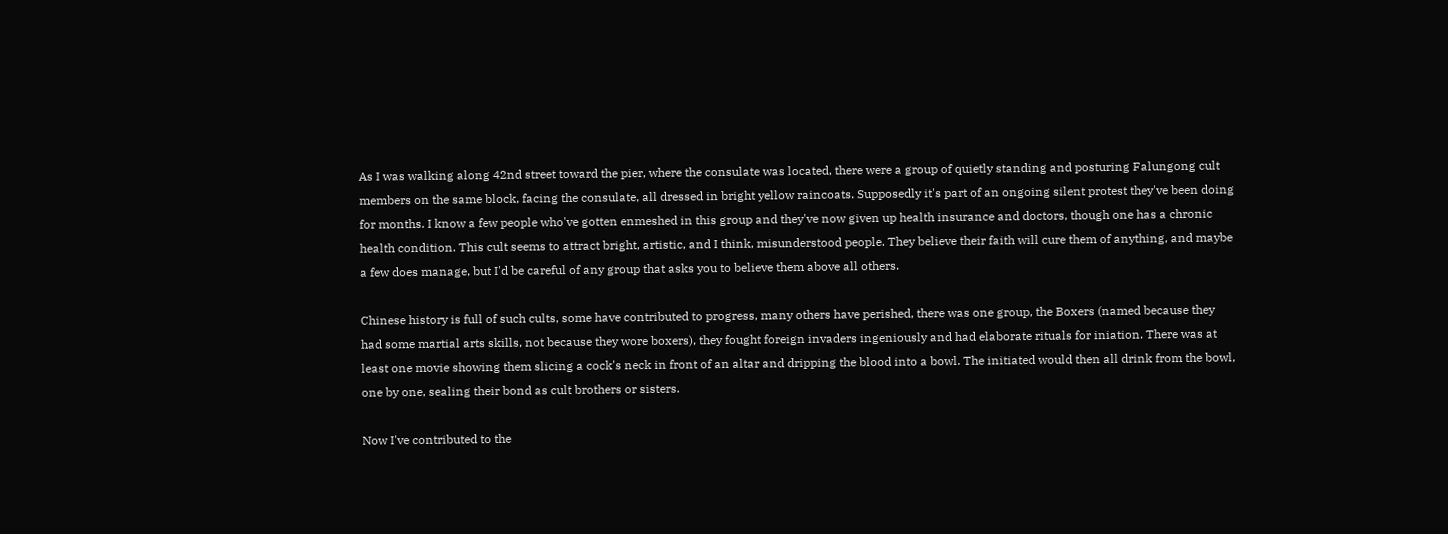As I was walking along 42nd street toward the pier, where the consulate was located, there were a group of quietly standing and posturing Falungong cult members on the same block, facing the consulate, all dressed in bright yellow raincoats. Supposedly it's part of an ongoing silent protest they've been doing for months. I know a few people who've gotten enmeshed in this group and they've now given up health insurance and doctors, though one has a chronic health condition. This cult seems to attract bright, artistic, and I think, misunderstood people. They believe their faith will cure them of anything, and maybe a few does manage, but I'd be careful of any group that asks you to believe them above all others.

Chinese history is full of such cults, some have contributed to progress, many others have perished, there was one group, the Boxers (named because they had some martial arts skills, not because they wore boxers), they fought foreign invaders ingeniously and had elaborate rituals for iniation. There was at least one movie showing them slicing a cock's neck in front of an altar and dripping the blood into a bowl. The initiated would then all drink from the bowl, one by one, sealing their bond as cult brothers or sisters.

Now I've contributed to the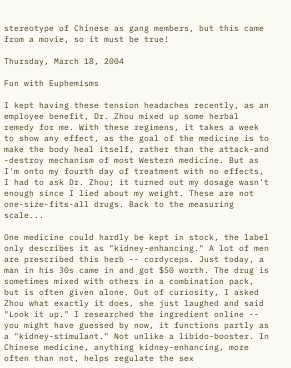stereotype of Chinese as gang members, but this came from a movie, so it must be true!

Thursday, March 18, 2004

Fun with Euphemisms

I kept having these tension headaches recently, as an employee benefit, Dr. Zhou mixed up some herbal remedy for me. With these regimens, it takes a week to show any effect, as the goal of the medicine is to make the body heal itself, rather than the attack-and -destroy mechanism of most Western medicine. But as I'm onto my fourth day of treatment with no effects, I had to ask Dr. Zhou; it turned out my dosage wasn't enough since I lied about my weight. These are not one-size-fits-all drugs. Back to the measuring scale...

One medicine could hardly be kept in stock, the label only describes it as "kidney-enhancing." A lot of men are prescribed this herb -- cordyceps. Just today, a man in his 30s came in and got $50 worth. The drug is sometimes mixed with others in a combination pack, but is often given alone. Out of curiosity, I asked Zhou what exactly it does, she just laughed and said "Look it up." I researched the ingredient online -- you might have guessed by now, it functions partly as a "kidney-stimulant." Not unlike a libido-booster. In Chinese medicine, anything kidney-enhancing, more often than not, helps regulate the sex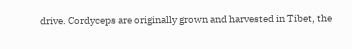drive. Cordyceps are originally grown and harvested in Tibet, the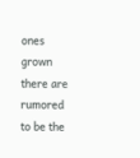ones grown there are rumored to be the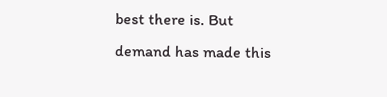best there is. But demand has made this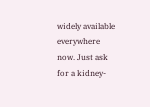widely available everywhere now. Just ask for a kidney-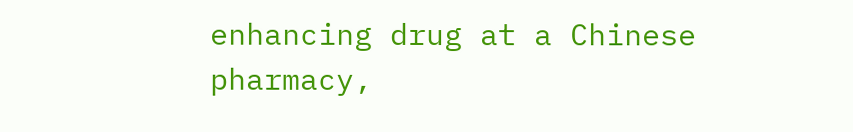enhancing drug at a Chinese pharmacy,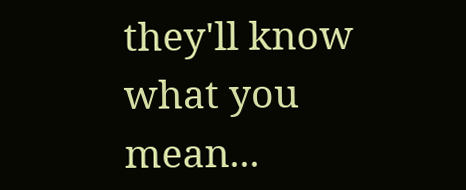they'll know what you mean...